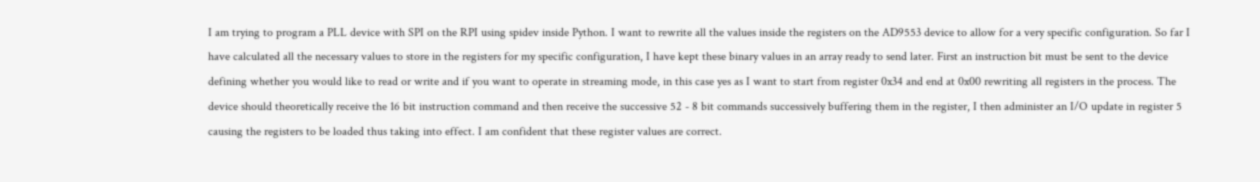I am trying to program a PLL device with SPI on the RPI using spidev inside Python. I want to rewrite all the values inside the registers on the AD9553 device to allow for a very specific configuration. So far I have calculated all the necessary values to store in the registers for my specific configuration, I have kept these binary values in an array ready to send later. First an instruction bit must be sent to the device defining whether you would like to read or write and if you want to operate in streaming mode, in this case yes as I want to start from register 0x34 and end at 0x00 rewriting all registers in the process. The device should theoretically receive the 16 bit instruction command and then receive the successive 52 - 8 bit commands successively buffering them in the register, I then administer an I/O update in register 5 causing the registers to be loaded thus taking into effect. I am confident that these register values are correct.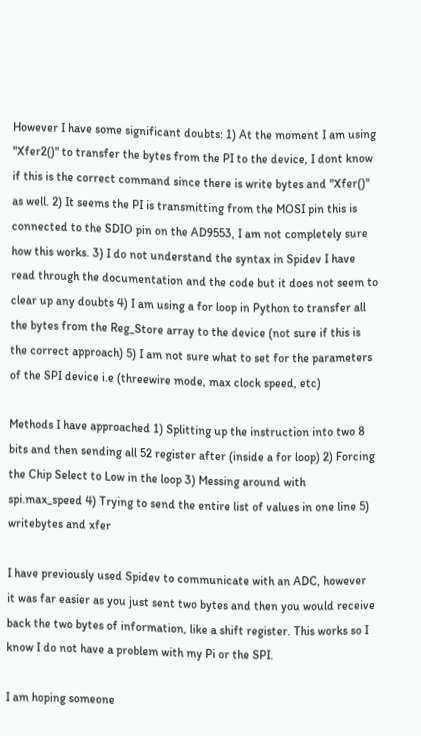However I have some significant doubts: 1) At the moment I am using "Xfer2()" to transfer the bytes from the PI to the device, I dont know if this is the correct command since there is write bytes and "Xfer()" as well. 2) It seems the PI is transmitting from the MOSI pin this is connected to the SDIO pin on the AD9553, I am not completely sure how this works. 3) I do not understand the syntax in Spidev I have read through the documentation and the code but it does not seem to clear up any doubts 4) I am using a for loop in Python to transfer all the bytes from the Reg_Store array to the device (not sure if this is the correct approach) 5) I am not sure what to set for the parameters of the SPI device i.e (threewire mode, max clock speed, etc)

Methods I have approached 1) Splitting up the instruction into two 8 bits and then sending all 52 register after (inside a for loop) 2) Forcing the Chip Select to Low in the loop 3) Messing around with spi.max_speed 4) Trying to send the entire list of values in one line 5) writebytes and xfer

I have previously used Spidev to communicate with an ADC, however it was far easier as you just sent two bytes and then you would receive back the two bytes of information, like a shift register. This works so I know I do not have a problem with my Pi or the SPI.

I am hoping someone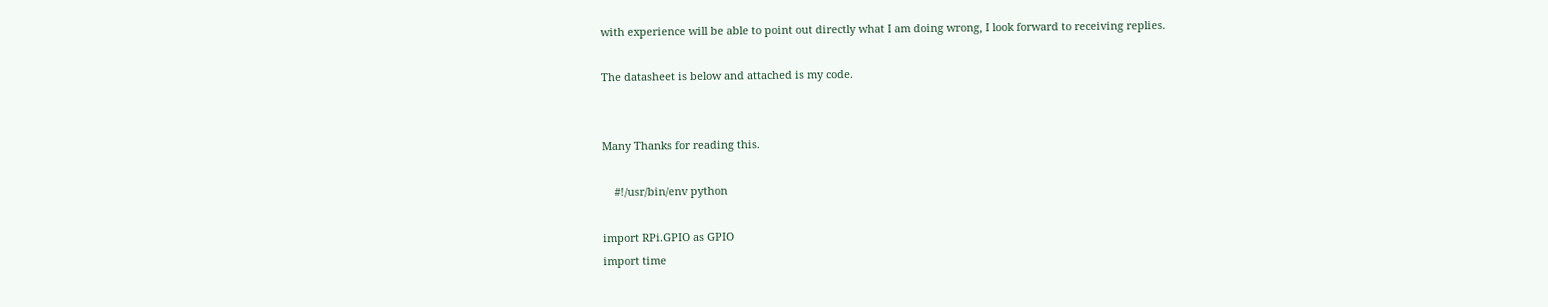with experience will be able to point out directly what I am doing wrong, I look forward to receiving replies.

The datasheet is below and attached is my code.


Many Thanks for reading this.

    #!/usr/bin/env python

import RPi.GPIO as GPIO
import time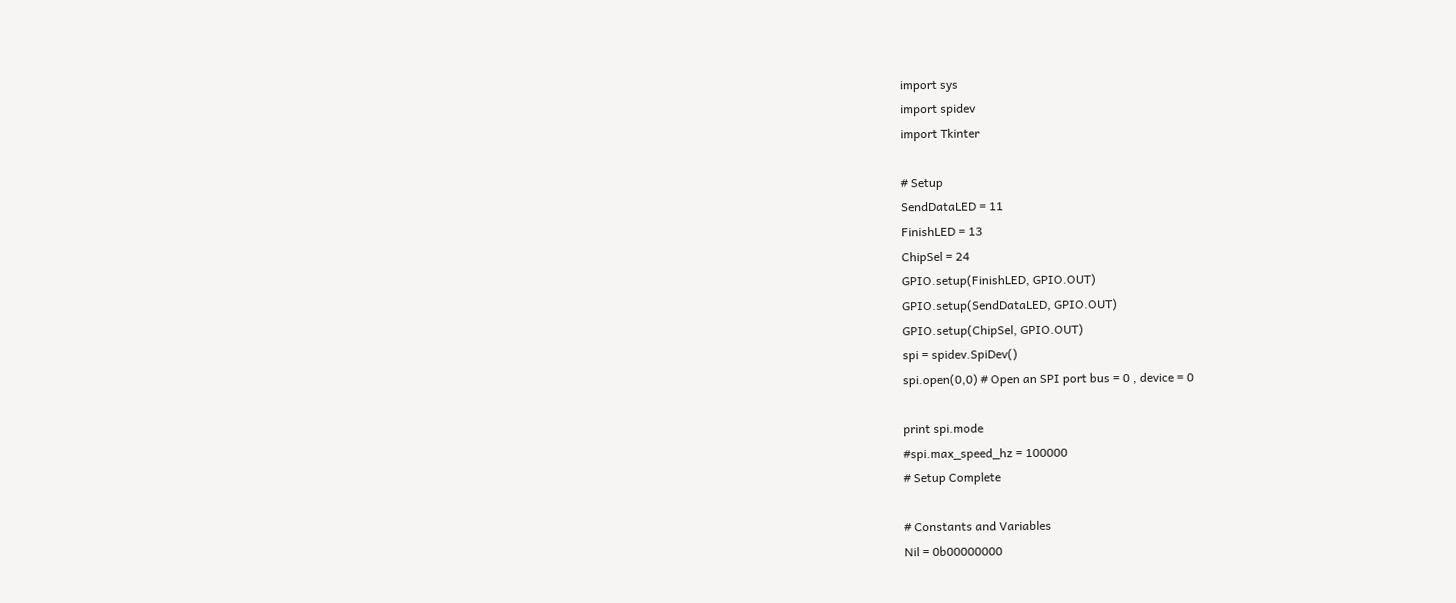import sys
import spidev
import Tkinter

# Setup
SendDataLED = 11
FinishLED = 13
ChipSel = 24
GPIO.setup(FinishLED, GPIO.OUT)
GPIO.setup(SendDataLED, GPIO.OUT)
GPIO.setup(ChipSel, GPIO.OUT)
spi = spidev.SpiDev()
spi.open(0,0) # Open an SPI port bus = 0 , device = 0

print spi.mode
#spi.max_speed_hz = 100000
# Setup Complete

# Constants and Variables
Nil = 0b00000000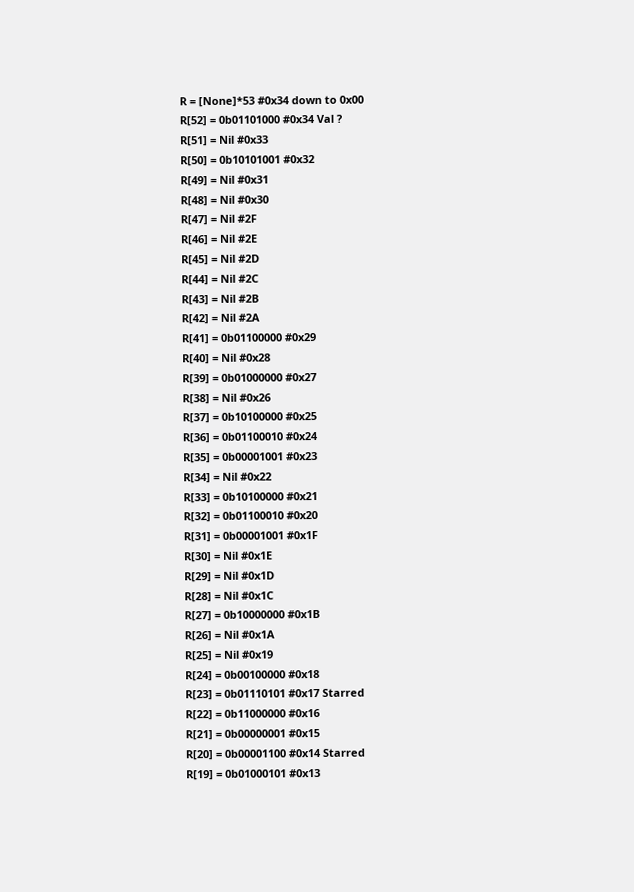R = [None]*53 #0x34 down to 0x00
R[52] = 0b01101000 #0x34 Val ?
R[51] = Nil #0x33
R[50] = 0b10101001 #0x32
R[49] = Nil #0x31
R[48] = Nil #0x30
R[47] = Nil #2F
R[46] = Nil #2E
R[45] = Nil #2D
R[44] = Nil #2C
R[43] = Nil #2B
R[42] = Nil #2A
R[41] = 0b01100000 #0x29
R[40] = Nil #0x28
R[39] = 0b01000000 #0x27
R[38] = Nil #0x26
R[37] = 0b10100000 #0x25
R[36] = 0b01100010 #0x24
R[35] = 0b00001001 #0x23
R[34] = Nil #0x22
R[33] = 0b10100000 #0x21
R[32] = 0b01100010 #0x20
R[31] = 0b00001001 #0x1F
R[30] = Nil #0x1E
R[29] = Nil #0x1D
R[28] = Nil #0x1C
R[27] = 0b10000000 #0x1B
R[26] = Nil #0x1A
R[25] = Nil #0x19
R[24] = 0b00100000 #0x18
R[23] = 0b01110101 #0x17 Starred
R[22] = 0b11000000 #0x16
R[21] = 0b00000001 #0x15
R[20] = 0b00001100 #0x14 Starred
R[19] = 0b01000101 #0x13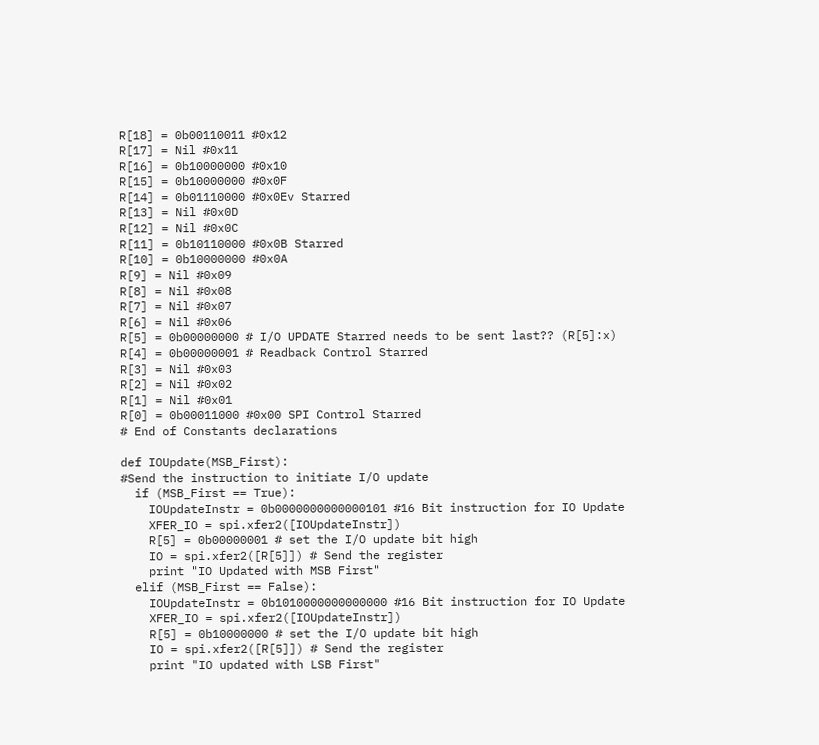R[18] = 0b00110011 #0x12
R[17] = Nil #0x11
R[16] = 0b10000000 #0x10
R[15] = 0b10000000 #0x0F
R[14] = 0b01110000 #0x0Ev Starred
R[13] = Nil #0x0D
R[12] = Nil #0x0C
R[11] = 0b10110000 #0x0B Starred
R[10] = 0b10000000 #0x0A
R[9] = Nil #0x09
R[8] = Nil #0x08
R[7] = Nil #0x07
R[6] = Nil #0x06
R[5] = 0b00000000 # I/O UPDATE Starred needs to be sent last?? (R[5]:x)
R[4] = 0b00000001 # Readback Control Starred
R[3] = Nil #0x03
R[2] = Nil #0x02
R[1] = Nil #0x01
R[0] = 0b00011000 #0x00 SPI Control Starred
# End of Constants declarations

def IOUpdate(MSB_First):
#Send the instruction to initiate I/O update
  if (MSB_First == True):
    IOUpdateInstr = 0b0000000000000101 #16 Bit instruction for IO Update
    XFER_IO = spi.xfer2([IOUpdateInstr])
    R[5] = 0b00000001 # set the I/O update bit high
    IO = spi.xfer2([R[5]]) # Send the register
    print "IO Updated with MSB First"
  elif (MSB_First == False):
    IOUpdateInstr = 0b1010000000000000 #16 Bit instruction for IO Update
    XFER_IO = spi.xfer2([IOUpdateInstr])
    R[5] = 0b10000000 # set the I/O update bit high
    IO = spi.xfer2([R[5]]) # Send the register
    print "IO updated with LSB First"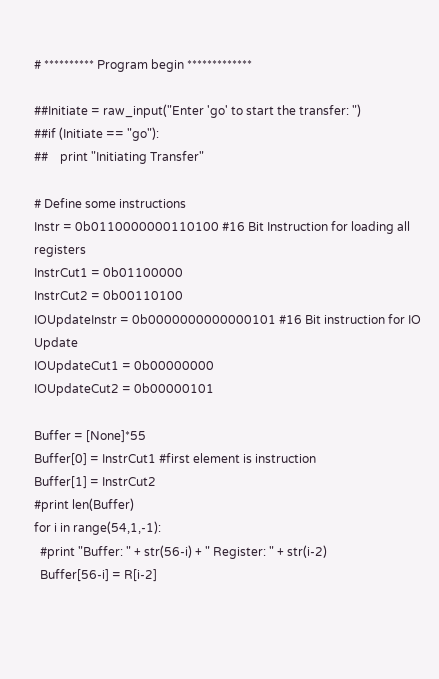# ********** Program begin *************

##Initiate = raw_input("Enter 'go' to start the transfer: ")
##if (Initiate == "go"):
##    print "Initiating Transfer"

# Define some instructions
Instr = 0b0110000000110100 #16 Bit Instruction for loading all registers
InstrCut1 = 0b01100000
InstrCut2 = 0b00110100
IOUpdateInstr = 0b0000000000000101 #16 Bit instruction for IO Update
IOUpdateCut1 = 0b00000000
IOUpdateCut2 = 0b00000101

Buffer = [None]*55
Buffer[0] = InstrCut1 #first element is instruction
Buffer[1] = InstrCut2
#print len(Buffer)
for i in range(54,1,-1):
  #print "Buffer: " + str(56-i) + " Register: " + str(i-2)
  Buffer[56-i] = R[i-2]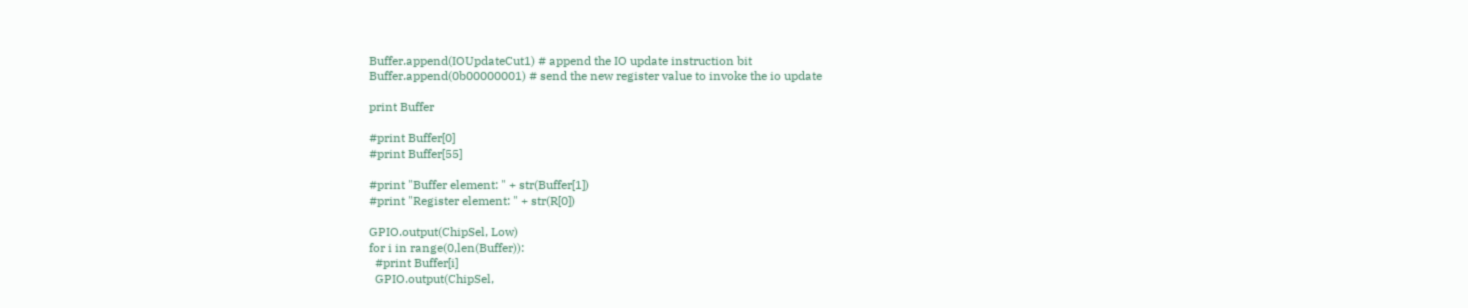Buffer.append(IOUpdateCut1) # append the IO update instruction bit
Buffer.append(0b00000001) # send the new register value to invoke the io update

print Buffer

#print Buffer[0]
#print Buffer[55]

#print "Buffer element: " + str(Buffer[1])
#print "Register element: " + str(R[0])

GPIO.output(ChipSel, Low)
for i in range(0,len(Buffer)):
  #print Buffer[i]
  GPIO.output(ChipSel,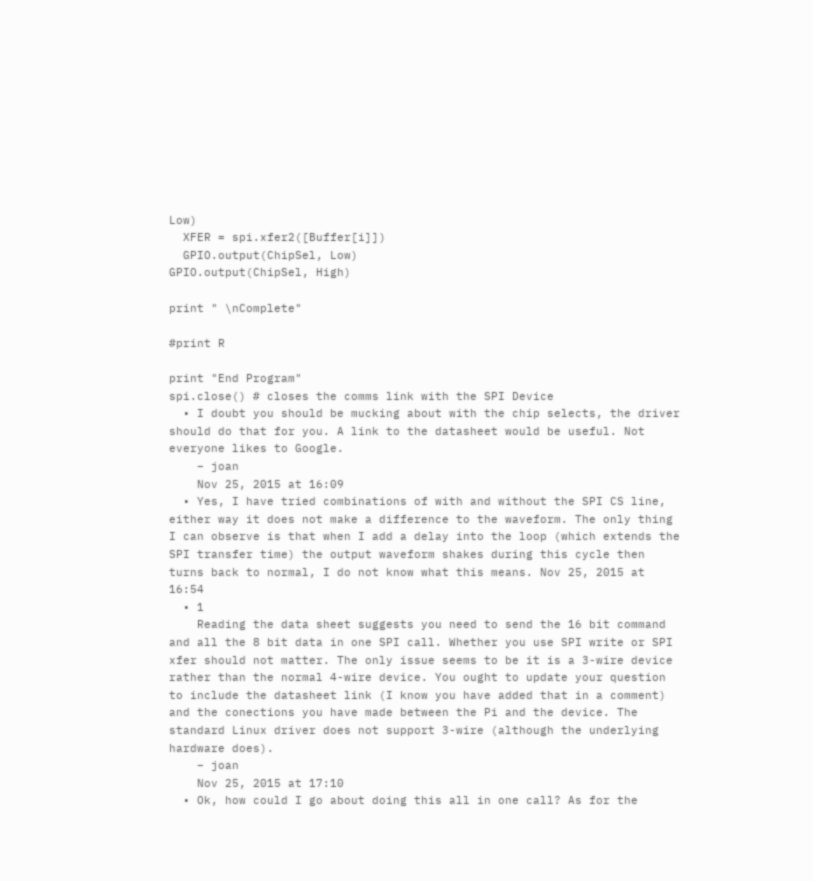Low)
  XFER = spi.xfer2([Buffer[i]])
  GPIO.output(ChipSel, Low)
GPIO.output(ChipSel, High)

print " \nComplete"

#print R

print "End Program"
spi.close() # closes the comms link with the SPI Device
  • I doubt you should be mucking about with the chip selects, the driver should do that for you. A link to the datasheet would be useful. Not everyone likes to Google.
    – joan
    Nov 25, 2015 at 16:09
  • Yes, I have tried combinations of with and without the SPI CS line, either way it does not make a difference to the waveform. The only thing I can observe is that when I add a delay into the loop (which extends the SPI transfer time) the output waveform shakes during this cycle then turns back to normal, I do not know what this means. Nov 25, 2015 at 16:54
  • 1
    Reading the data sheet suggests you need to send the 16 bit command and all the 8 bit data in one SPI call. Whether you use SPI write or SPI xfer should not matter. The only issue seems to be it is a 3-wire device rather than the normal 4-wire device. You ought to update your question to include the datasheet link (I know you have added that in a comment) and the conections you have made between the Pi and the device. The standard Linux driver does not support 3-wire (although the underlying hardware does).
    – joan
    Nov 25, 2015 at 17:10
  • Ok, how could I go about doing this all in one call? As for the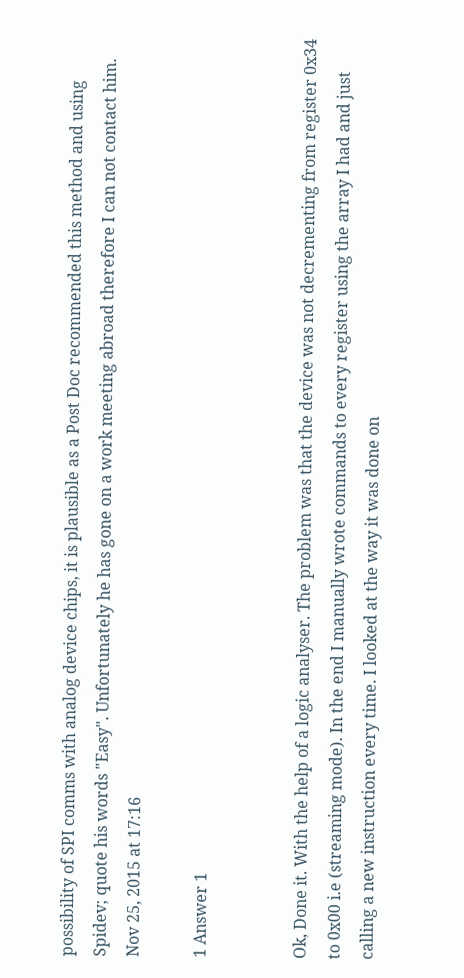possibility of SPI comms with analog device chips, it is plausible as a Post Doc recommended this method and using Spidev; quote his words "Easy". Unfortunately he has gone on a work meeting abroad therefore I can not contact him. Nov 25, 2015 at 17:16

1 Answer 1


Ok, Done it. With the help of a logic analyser. The problem was that the device was not decrementing from register 0x34 to 0x00 i.e (streaming mode). In the end I manually wrote commands to every register using the array I had and just calling a new instruction every time. I looked at the way it was done on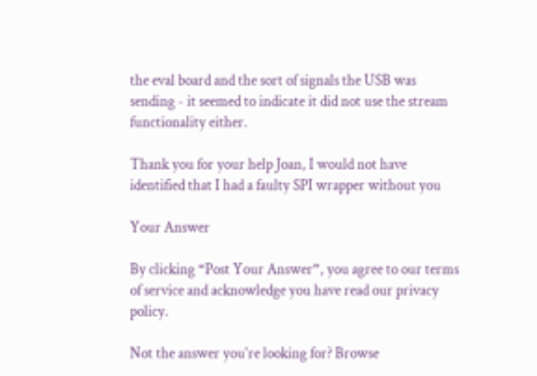the eval board and the sort of signals the USB was sending - it seemed to indicate it did not use the stream functionality either.

Thank you for your help Joan, I would not have identified that I had a faulty SPI wrapper without you

Your Answer

By clicking “Post Your Answer”, you agree to our terms of service and acknowledge you have read our privacy policy.

Not the answer you're looking for? Browse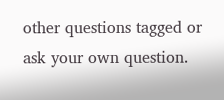other questions tagged or ask your own question.